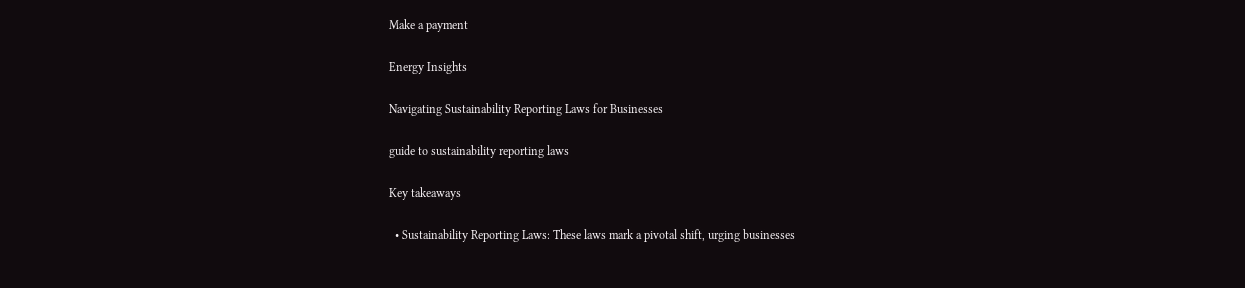Make a payment

Energy Insights

Navigating Sustainability Reporting Laws for Businesses

guide to sustainability reporting laws

Key takeaways

  • Sustainability Reporting Laws: These laws mark a pivotal shift, urging businesses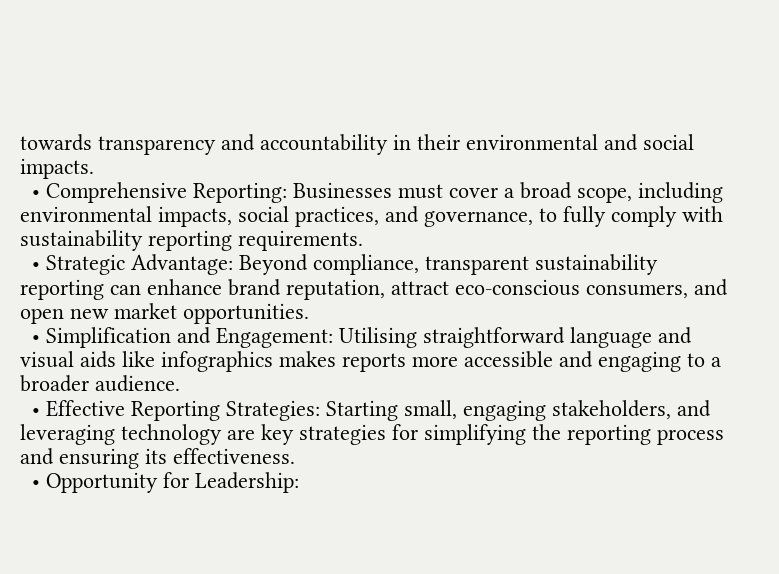towards transparency and accountability in their environmental and social impacts.
  • Comprehensive Reporting: Businesses must cover a broad scope, including environmental impacts, social practices, and governance, to fully comply with sustainability reporting requirements.
  • Strategic Advantage: Beyond compliance, transparent sustainability reporting can enhance brand reputation, attract eco-conscious consumers, and open new market opportunities.
  • Simplification and Engagement: Utilising straightforward language and visual aids like infographics makes reports more accessible and engaging to a broader audience.
  • Effective Reporting Strategies: Starting small, engaging stakeholders, and leveraging technology are key strategies for simplifying the reporting process and ensuring its effectiveness.
  • Opportunity for Leadership: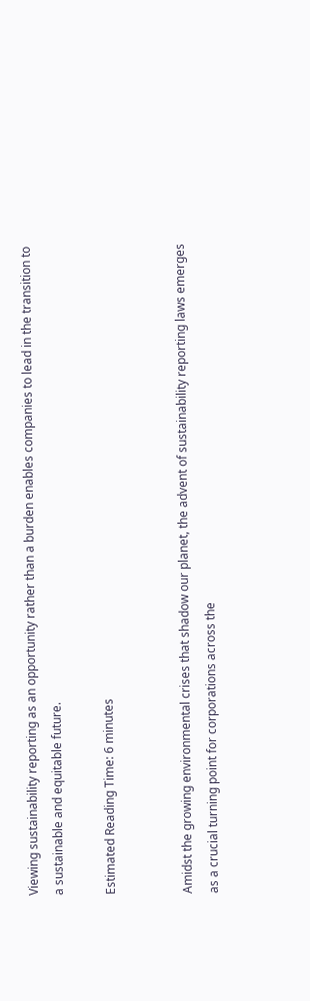Viewing sustainability reporting as an opportunity rather than a burden enables companies to lead in the transition to a sustainable and equitable future.

Estimated Reading Time: 6 minutes


Amidst the growing environmental crises that shadow our planet, the advent of sustainability reporting laws emerges as a crucial turning point for corporations across the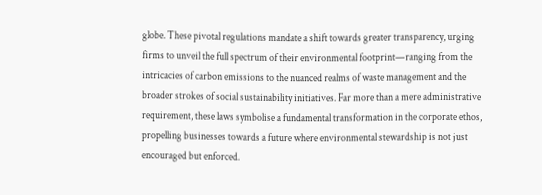globe. These pivotal regulations mandate a shift towards greater transparency, urging firms to unveil the full spectrum of their environmental footprint—ranging from the intricacies of carbon emissions to the nuanced realms of waste management and the broader strokes of social sustainability initiatives. Far more than a mere administrative requirement, these laws symbolise a fundamental transformation in the corporate ethos, propelling businesses towards a future where environmental stewardship is not just encouraged but enforced.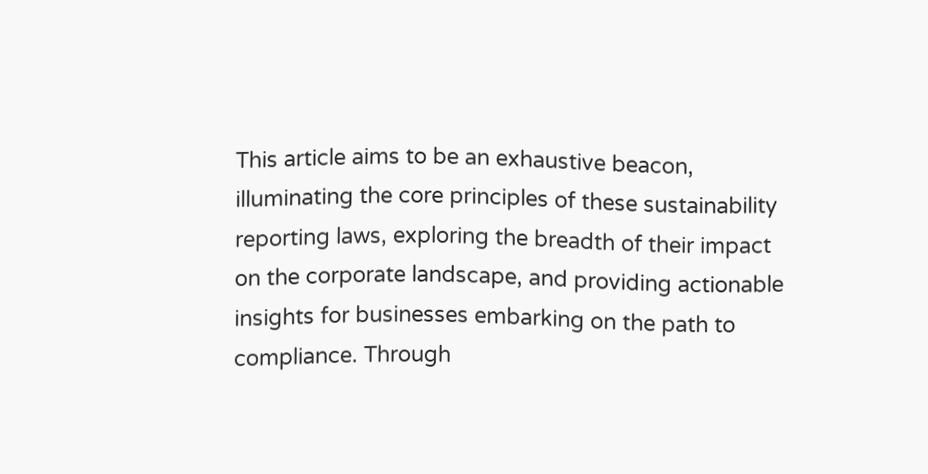This article aims to be an exhaustive beacon, illuminating the core principles of these sustainability reporting laws, exploring the breadth of their impact on the corporate landscape, and providing actionable insights for businesses embarking on the path to compliance. Through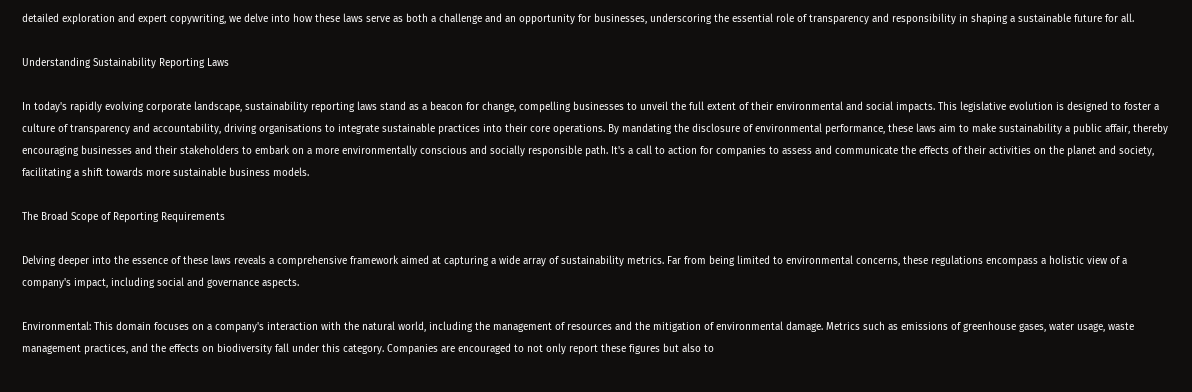detailed exploration and expert copywriting, we delve into how these laws serve as both a challenge and an opportunity for businesses, underscoring the essential role of transparency and responsibility in shaping a sustainable future for all.

Understanding Sustainability Reporting Laws

In today's rapidly evolving corporate landscape, sustainability reporting laws stand as a beacon for change, compelling businesses to unveil the full extent of their environmental and social impacts. This legislative evolution is designed to foster a culture of transparency and accountability, driving organisations to integrate sustainable practices into their core operations. By mandating the disclosure of environmental performance, these laws aim to make sustainability a public affair, thereby encouraging businesses and their stakeholders to embark on a more environmentally conscious and socially responsible path. It's a call to action for companies to assess and communicate the effects of their activities on the planet and society, facilitating a shift towards more sustainable business models.

The Broad Scope of Reporting Requirements

Delving deeper into the essence of these laws reveals a comprehensive framework aimed at capturing a wide array of sustainability metrics. Far from being limited to environmental concerns, these regulations encompass a holistic view of a company's impact, including social and governance aspects.

Environmental: This domain focuses on a company's interaction with the natural world, including the management of resources and the mitigation of environmental damage. Metrics such as emissions of greenhouse gases, water usage, waste management practices, and the effects on biodiversity fall under this category. Companies are encouraged to not only report these figures but also to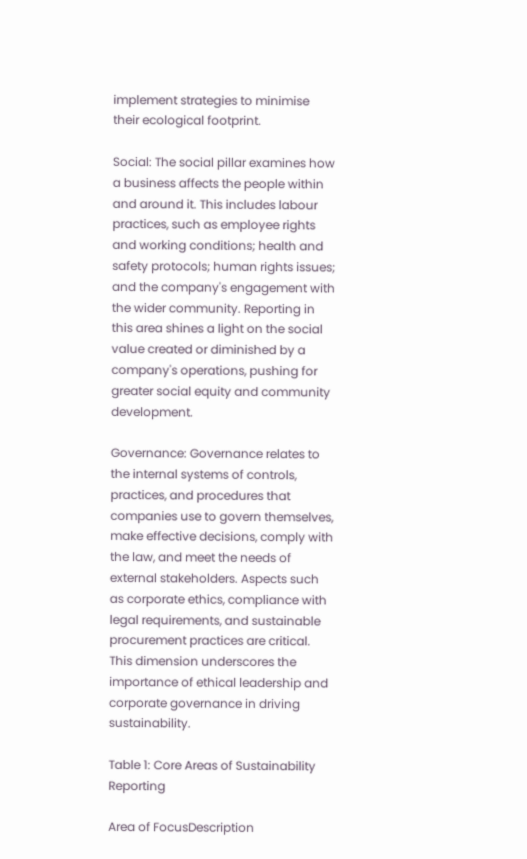implement strategies to minimise their ecological footprint.

Social: The social pillar examines how a business affects the people within and around it. This includes labour practices, such as employee rights and working conditions; health and safety protocols; human rights issues; and the company's engagement with the wider community. Reporting in this area shines a light on the social value created or diminished by a company's operations, pushing for greater social equity and community development.

Governance: Governance relates to the internal systems of controls, practices, and procedures that companies use to govern themselves, make effective decisions, comply with the law, and meet the needs of external stakeholders. Aspects such as corporate ethics, compliance with legal requirements, and sustainable procurement practices are critical. This dimension underscores the importance of ethical leadership and corporate governance in driving sustainability.

Table 1: Core Areas of Sustainability Reporting

Area of FocusDescription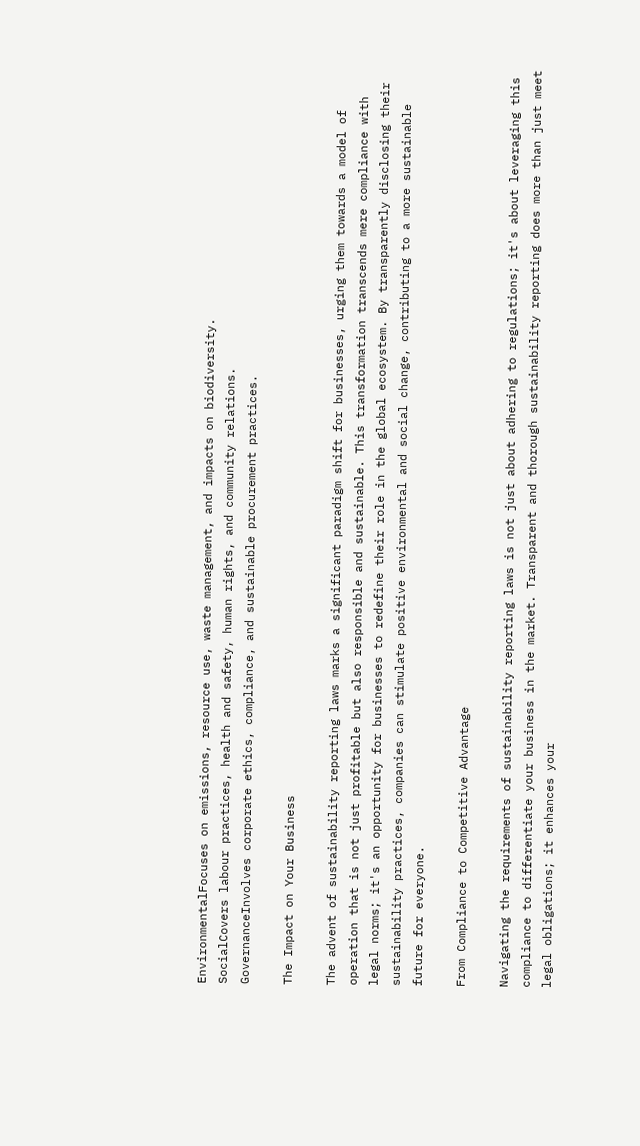EnvironmentalFocuses on emissions, resource use, waste management, and impacts on biodiversity.
SocialCovers labour practices, health and safety, human rights, and community relations.
GovernanceInvolves corporate ethics, compliance, and sustainable procurement practices.

The Impact on Your Business

The advent of sustainability reporting laws marks a significant paradigm shift for businesses, urging them towards a model of operation that is not just profitable but also responsible and sustainable. This transformation transcends mere compliance with legal norms; it's an opportunity for businesses to redefine their role in the global ecosystem. By transparently disclosing their sustainability practices, companies can stimulate positive environmental and social change, contributing to a more sustainable future for everyone.

From Compliance to Competitive Advantage

Navigating the requirements of sustainability reporting laws is not just about adhering to regulations; it's about leveraging this compliance to differentiate your business in the market. Transparent and thorough sustainability reporting does more than just meet legal obligations; it enhances your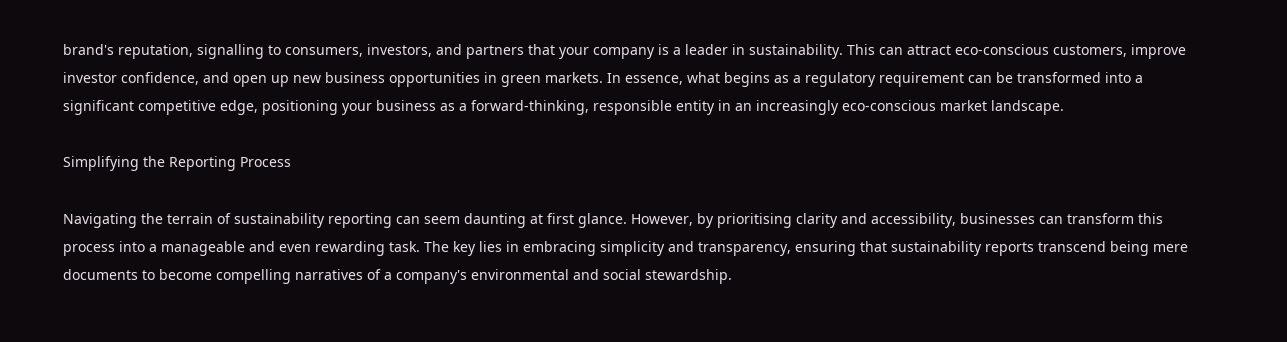brand's reputation, signalling to consumers, investors, and partners that your company is a leader in sustainability. This can attract eco-conscious customers, improve investor confidence, and open up new business opportunities in green markets. In essence, what begins as a regulatory requirement can be transformed into a significant competitive edge, positioning your business as a forward-thinking, responsible entity in an increasingly eco-conscious market landscape.

Simplifying the Reporting Process

Navigating the terrain of sustainability reporting can seem daunting at first glance. However, by prioritising clarity and accessibility, businesses can transform this process into a manageable and even rewarding task. The key lies in embracing simplicity and transparency, ensuring that sustainability reports transcend being mere documents to become compelling narratives of a company's environmental and social stewardship.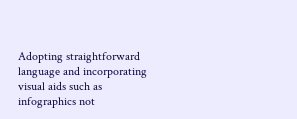Adopting straightforward language and incorporating visual aids such as infographics not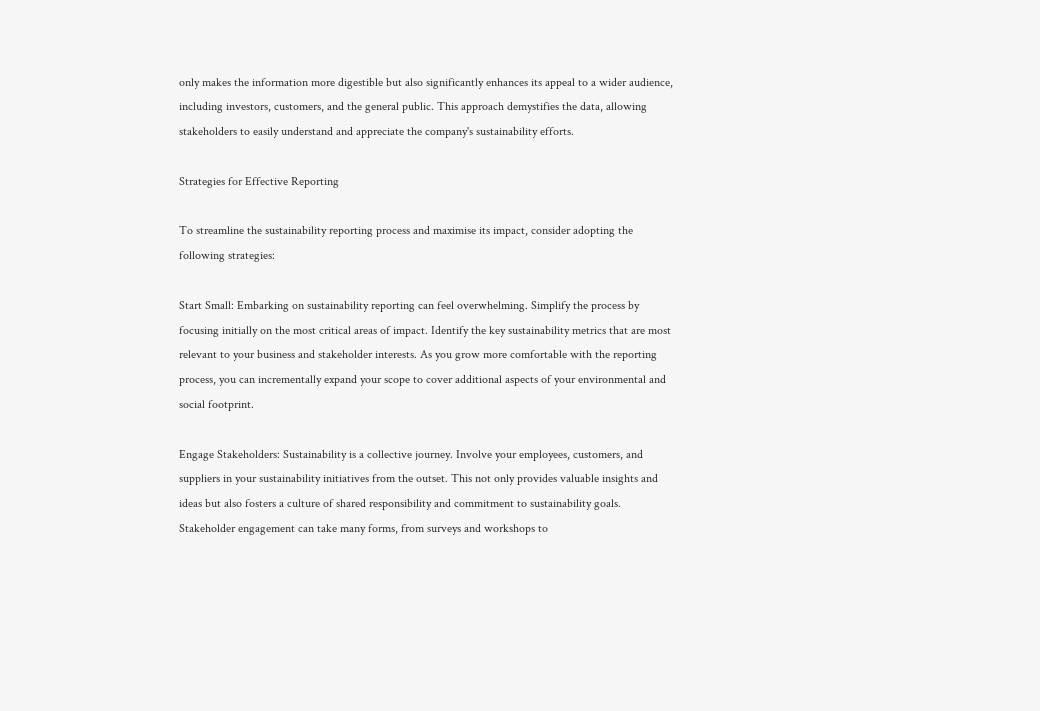only makes the information more digestible but also significantly enhances its appeal to a wider audience, including investors, customers, and the general public. This approach demystifies the data, allowing stakeholders to easily understand and appreciate the company's sustainability efforts.

Strategies for Effective Reporting

To streamline the sustainability reporting process and maximise its impact, consider adopting the following strategies:

Start Small: Embarking on sustainability reporting can feel overwhelming. Simplify the process by focusing initially on the most critical areas of impact. Identify the key sustainability metrics that are most relevant to your business and stakeholder interests. As you grow more comfortable with the reporting process, you can incrementally expand your scope to cover additional aspects of your environmental and social footprint.

Engage Stakeholders: Sustainability is a collective journey. Involve your employees, customers, and suppliers in your sustainability initiatives from the outset. This not only provides valuable insights and ideas but also fosters a culture of shared responsibility and commitment to sustainability goals. Stakeholder engagement can take many forms, from surveys and workshops to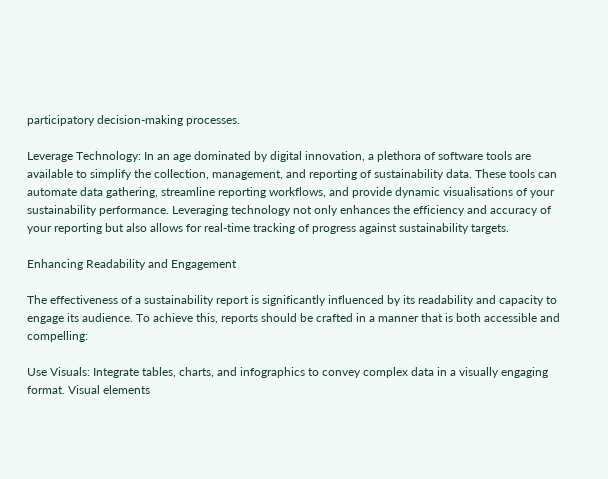participatory decision-making processes.

Leverage Technology: In an age dominated by digital innovation, a plethora of software tools are available to simplify the collection, management, and reporting of sustainability data. These tools can automate data gathering, streamline reporting workflows, and provide dynamic visualisations of your sustainability performance. Leveraging technology not only enhances the efficiency and accuracy of your reporting but also allows for real-time tracking of progress against sustainability targets.

Enhancing Readability and Engagement

The effectiveness of a sustainability report is significantly influenced by its readability and capacity to engage its audience. To achieve this, reports should be crafted in a manner that is both accessible and compelling:

Use Visuals: Integrate tables, charts, and infographics to convey complex data in a visually engaging format. Visual elements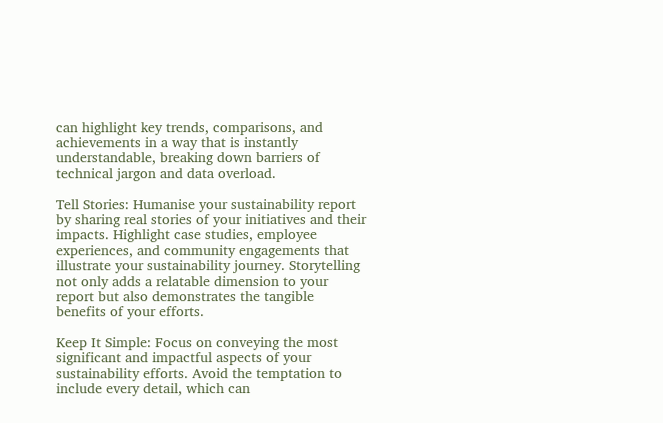can highlight key trends, comparisons, and achievements in a way that is instantly understandable, breaking down barriers of technical jargon and data overload.

Tell Stories: Humanise your sustainability report by sharing real stories of your initiatives and their impacts. Highlight case studies, employee experiences, and community engagements that illustrate your sustainability journey. Storytelling not only adds a relatable dimension to your report but also demonstrates the tangible benefits of your efforts.

Keep It Simple: Focus on conveying the most significant and impactful aspects of your sustainability efforts. Avoid the temptation to include every detail, which can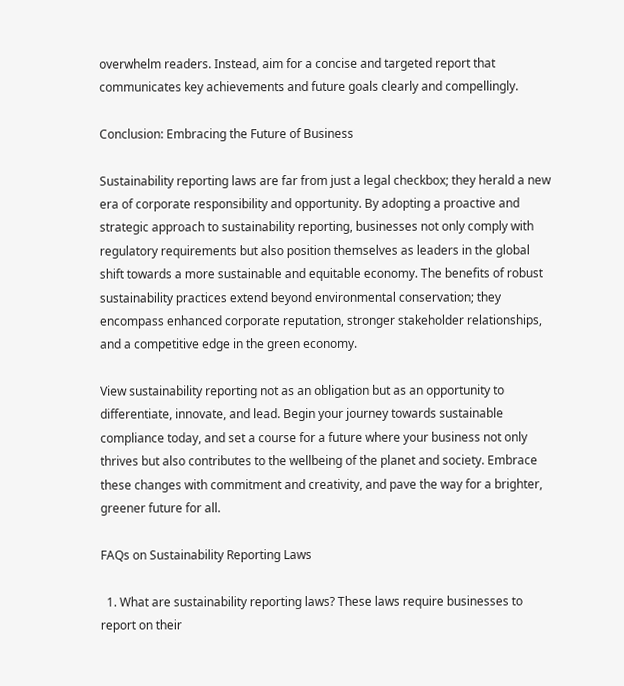overwhelm readers. Instead, aim for a concise and targeted report that communicates key achievements and future goals clearly and compellingly.

Conclusion: Embracing the Future of Business

Sustainability reporting laws are far from just a legal checkbox; they herald a new era of corporate responsibility and opportunity. By adopting a proactive and strategic approach to sustainability reporting, businesses not only comply with regulatory requirements but also position themselves as leaders in the global shift towards a more sustainable and equitable economy. The benefits of robust sustainability practices extend beyond environmental conservation; they encompass enhanced corporate reputation, stronger stakeholder relationships, and a competitive edge in the green economy.

View sustainability reporting not as an obligation but as an opportunity to differentiate, innovate, and lead. Begin your journey towards sustainable compliance today, and set a course for a future where your business not only thrives but also contributes to the wellbeing of the planet and society. Embrace these changes with commitment and creativity, and pave the way for a brighter, greener future for all.

FAQs on Sustainability Reporting Laws

  1. What are sustainability reporting laws? These laws require businesses to report on their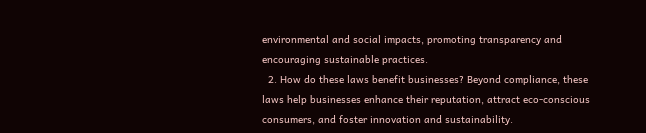environmental and social impacts, promoting transparency and encouraging sustainable practices.
  2. How do these laws benefit businesses? Beyond compliance, these laws help businesses enhance their reputation, attract eco-conscious consumers, and foster innovation and sustainability.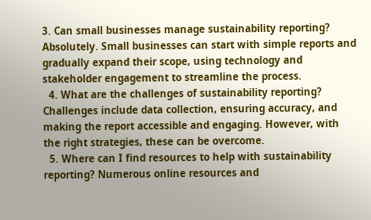3. Can small businesses manage sustainability reporting? Absolutely. Small businesses can start with simple reports and gradually expand their scope, using technology and stakeholder engagement to streamline the process.
  4. What are the challenges of sustainability reporting? Challenges include data collection, ensuring accuracy, and making the report accessible and engaging. However, with the right strategies, these can be overcome.
  5. Where can I find resources to help with sustainability reporting? Numerous online resources and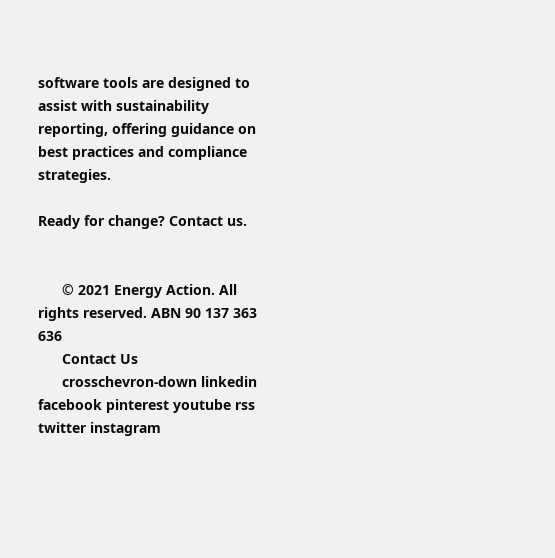software tools are designed to assist with sustainability reporting, offering guidance on best practices and compliance strategies.

Ready for change? Contact us.


      © 2021 Energy Action. All rights reserved. ABN 90 137 363 636
      Contact Us
      crosschevron-down linkedin facebook pinterest youtube rss twitter instagram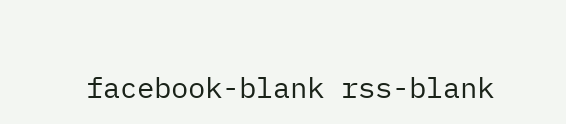facebook-blank rss-blank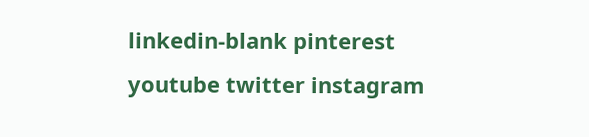linkedin-blank pinterest youtube twitter instagram